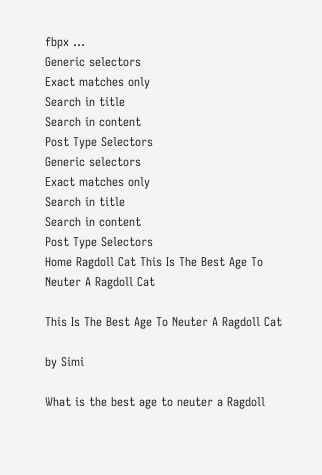fbpx ...
Generic selectors
Exact matches only
Search in title
Search in content
Post Type Selectors
Generic selectors
Exact matches only
Search in title
Search in content
Post Type Selectors
Home Ragdoll Cat This Is The Best Age To Neuter A Ragdoll Cat

This Is The Best Age To Neuter A Ragdoll Cat

by Simi

What is the best age to neuter a Ragdoll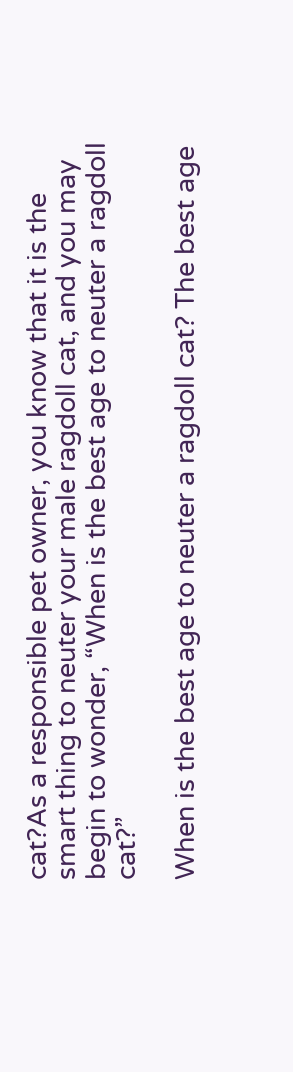cat?As a responsible pet owner, you know that it is the smart thing to neuter your male ragdoll cat, and you may begin to wonder, “When is the best age to neuter a ragdoll cat?”

When is the best age to neuter a ragdoll cat? The best age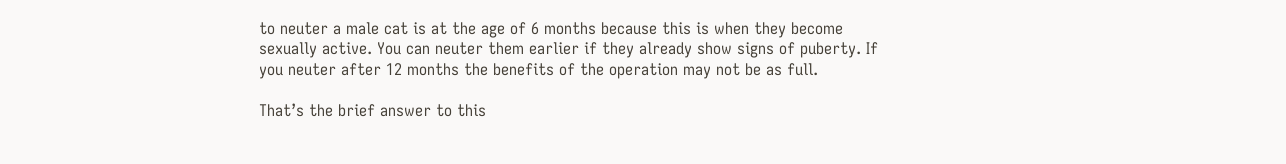to neuter a male cat is at the age of 6 months because this is when they become sexually active. You can neuter them earlier if they already show signs of puberty. If you neuter after 12 months the benefits of the operation may not be as full.

That’s the brief answer to this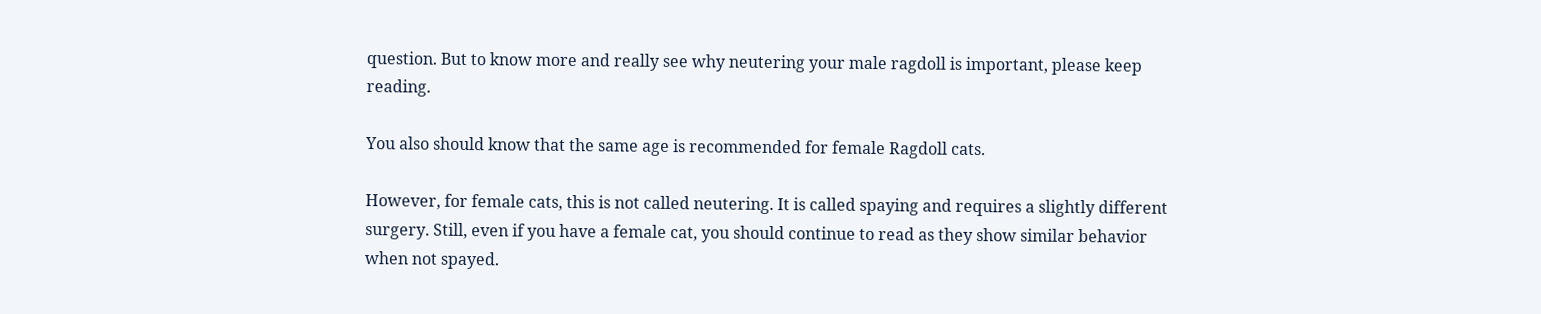question. But to know more and really see why neutering your male ragdoll is important, please keep reading.

You also should know that the same age is recommended for female Ragdoll cats.

However, for female cats, this is not called neutering. It is called spaying and requires a slightly different surgery. Still, even if you have a female cat, you should continue to read as they show similar behavior when not spayed.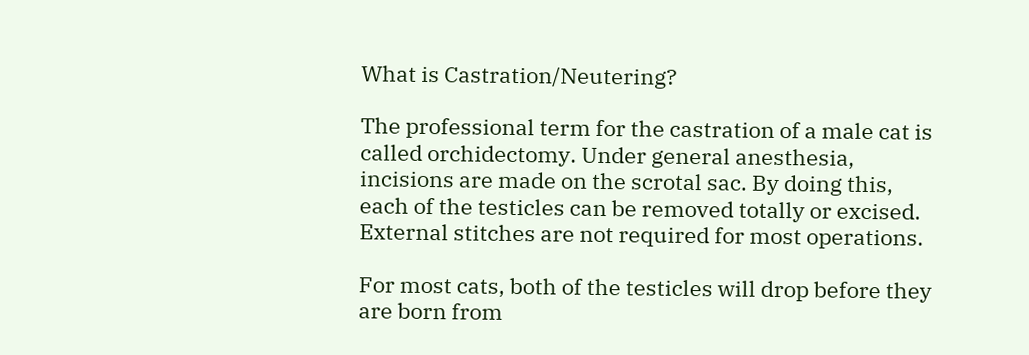What is Castration/Neutering?

The professional term for the castration of a male cat is called orchidectomy. Under general anesthesia, incisions are made on the scrotal sac. By doing this, each of the testicles can be removed totally or excised. External stitches are not required for most operations.

For most cats, both of the testicles will drop before they are born from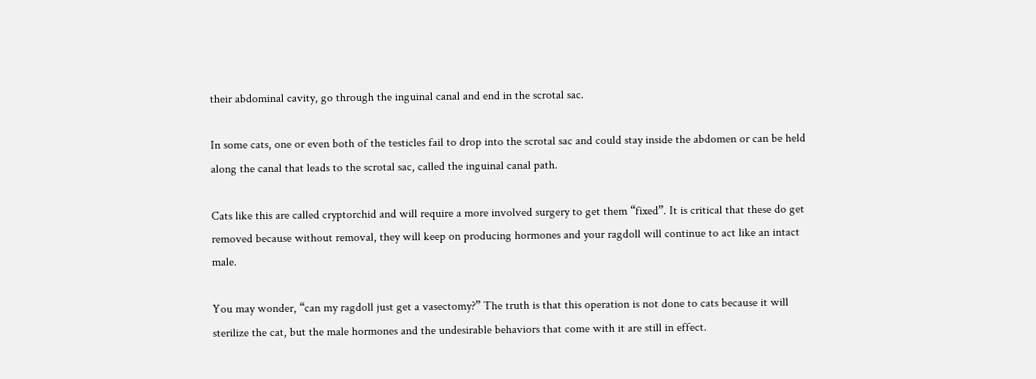their abdominal cavity, go through the inguinal canal and end in the scrotal sac.

In some cats, one or even both of the testicles fail to drop into the scrotal sac and could stay inside the abdomen or can be held along the canal that leads to the scrotal sac, called the inguinal canal path.

Cats like this are called cryptorchid and will require a more involved surgery to get them “fixed”. It is critical that these do get removed because without removal, they will keep on producing hormones and your ragdoll will continue to act like an intact male.

You may wonder, “can my ragdoll just get a vasectomy?” The truth is that this operation is not done to cats because it will sterilize the cat, but the male hormones and the undesirable behaviors that come with it are still in effect.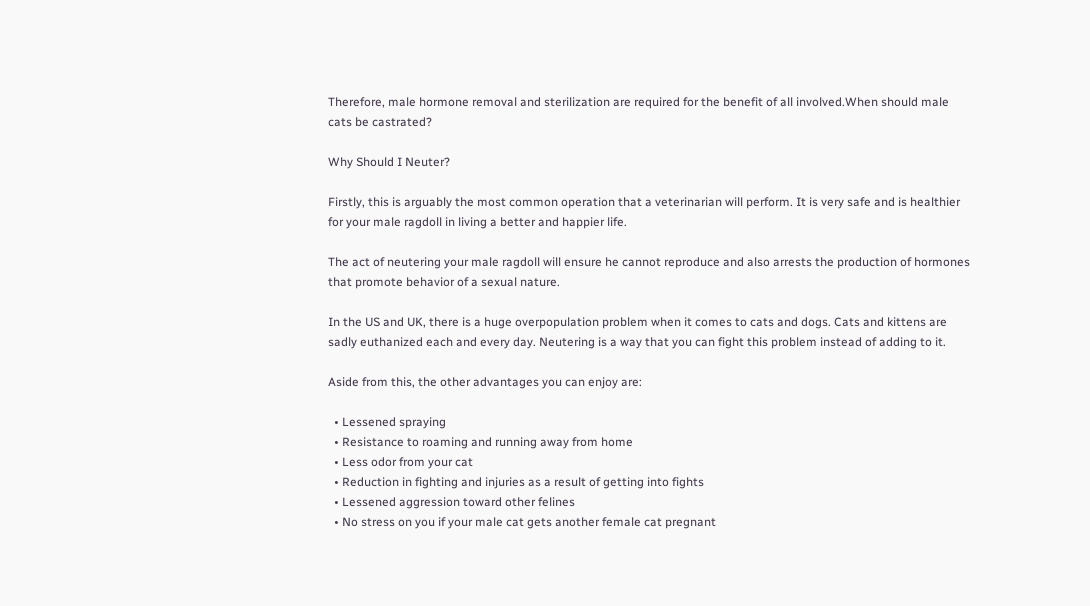Therefore, male hormone removal and sterilization are required for the benefit of all involved.When should male cats be castrated?

Why Should I Neuter?

Firstly, this is arguably the most common operation that a veterinarian will perform. It is very safe and is healthier for your male ragdoll in living a better and happier life.

The act of neutering your male ragdoll will ensure he cannot reproduce and also arrests the production of hormones that promote behavior of a sexual nature.

In the US and UK, there is a huge overpopulation problem when it comes to cats and dogs. Cats and kittens are sadly euthanized each and every day. Neutering is a way that you can fight this problem instead of adding to it.

Aside from this, the other advantages you can enjoy are:

  • Lessened spraying
  • Resistance to roaming and running away from home
  • Less odor from your cat
  • Reduction in fighting and injuries as a result of getting into fights
  • Lessened aggression toward other felines
  • No stress on you if your male cat gets another female cat pregnant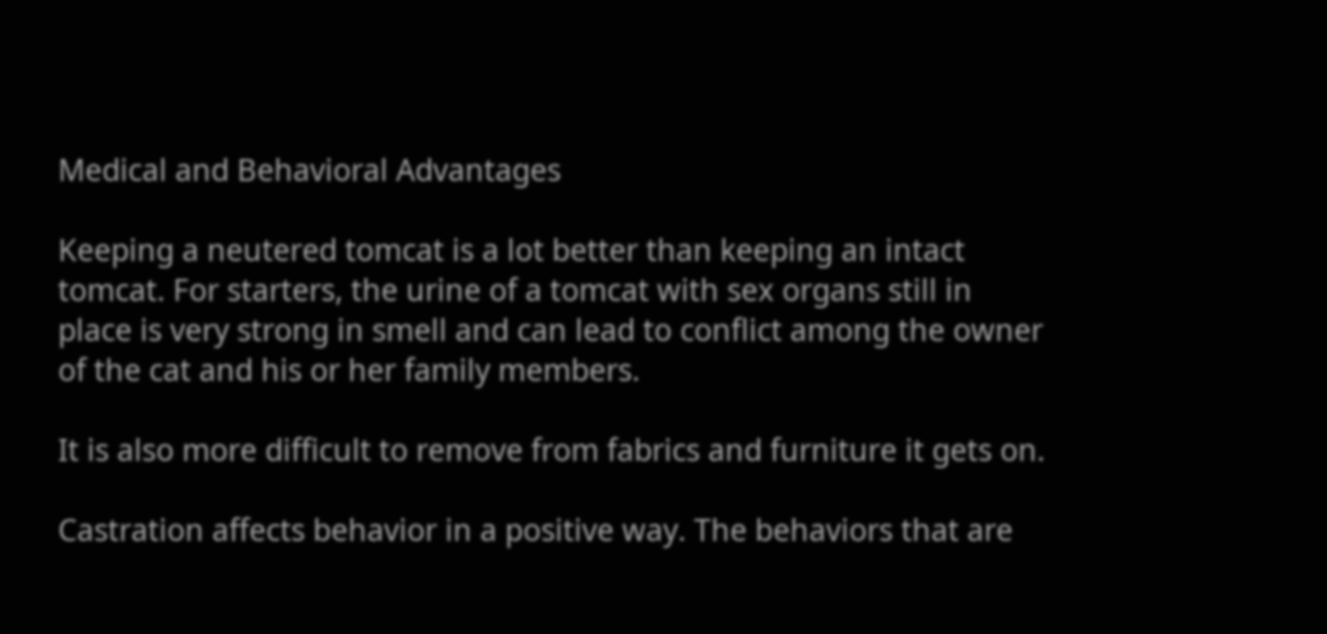Medical and Behavioral Advantages

Keeping a neutered tomcat is a lot better than keeping an intact tomcat. For starters, the urine of a tomcat with sex organs still in place is very strong in smell and can lead to conflict among the owner of the cat and his or her family members.

It is also more difficult to remove from fabrics and furniture it gets on.

Castration affects behavior in a positive way. The behaviors that are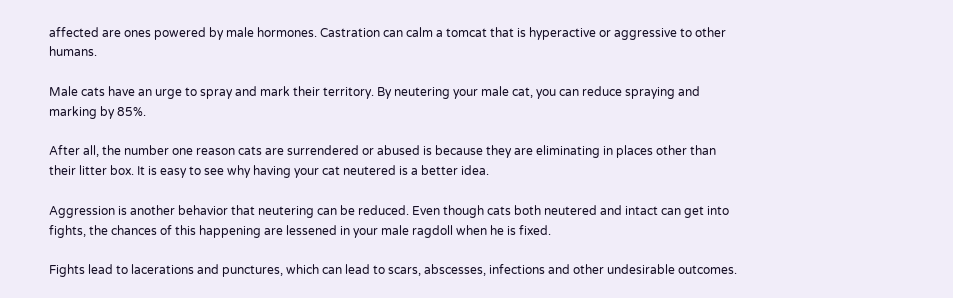affected are ones powered by male hormones. Castration can calm a tomcat that is hyperactive or aggressive to other humans.

Male cats have an urge to spray and mark their territory. By neutering your male cat, you can reduce spraying and marking by 85%.

After all, the number one reason cats are surrendered or abused is because they are eliminating in places other than their litter box. It is easy to see why having your cat neutered is a better idea.

Aggression is another behavior that neutering can be reduced. Even though cats both neutered and intact can get into fights, the chances of this happening are lessened in your male ragdoll when he is fixed.

Fights lead to lacerations and punctures, which can lead to scars, abscesses, infections and other undesirable outcomes.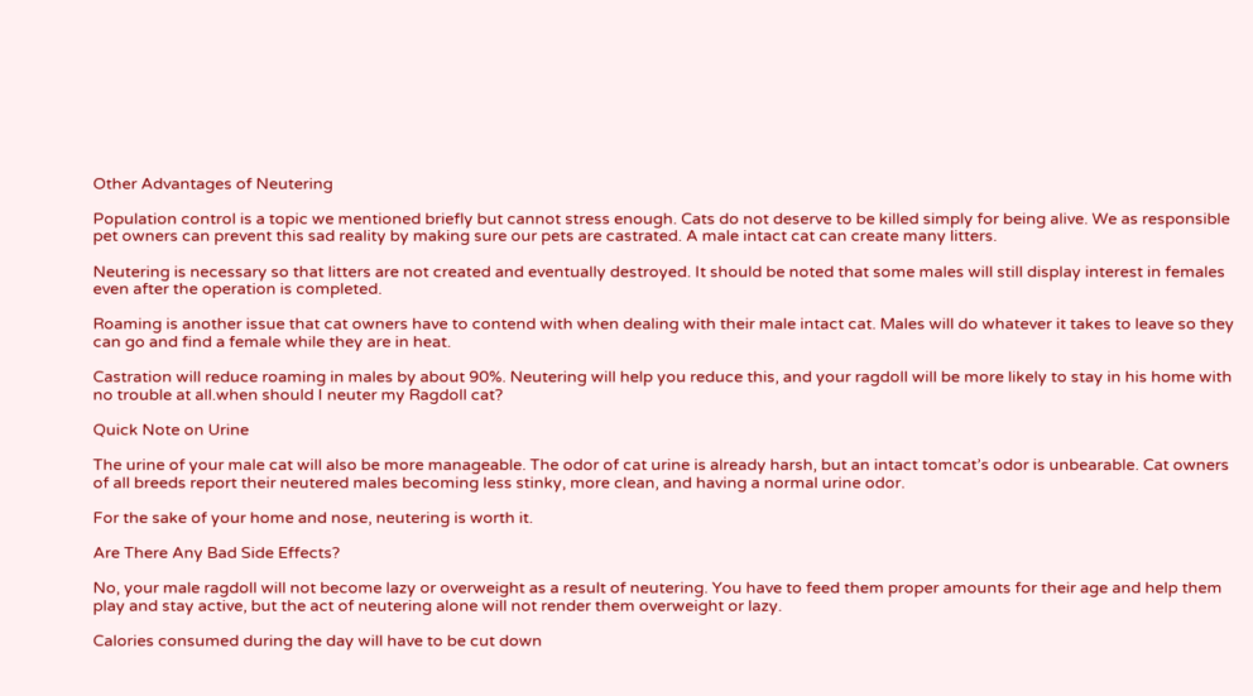Other Advantages of Neutering

Population control is a topic we mentioned briefly but cannot stress enough. Cats do not deserve to be killed simply for being alive. We as responsible pet owners can prevent this sad reality by making sure our pets are castrated. A male intact cat can create many litters.

Neutering is necessary so that litters are not created and eventually destroyed. It should be noted that some males will still display interest in females even after the operation is completed.

Roaming is another issue that cat owners have to contend with when dealing with their male intact cat. Males will do whatever it takes to leave so they can go and find a female while they are in heat.

Castration will reduce roaming in males by about 90%. Neutering will help you reduce this, and your ragdoll will be more likely to stay in his home with no trouble at all.when should I neuter my Ragdoll cat?

Quick Note on Urine

The urine of your male cat will also be more manageable. The odor of cat urine is already harsh, but an intact tomcat’s odor is unbearable. Cat owners of all breeds report their neutered males becoming less stinky, more clean, and having a normal urine odor.

For the sake of your home and nose, neutering is worth it.

Are There Any Bad Side Effects?

No, your male ragdoll will not become lazy or overweight as a result of neutering. You have to feed them proper amounts for their age and help them play and stay active, but the act of neutering alone will not render them overweight or lazy.

Calories consumed during the day will have to be cut down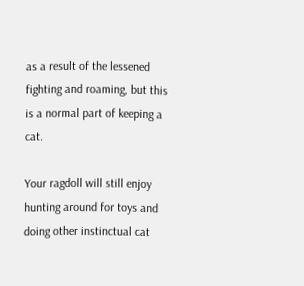as a result of the lessened fighting and roaming, but this is a normal part of keeping a cat.

Your ragdoll will still enjoy hunting around for toys and doing other instinctual cat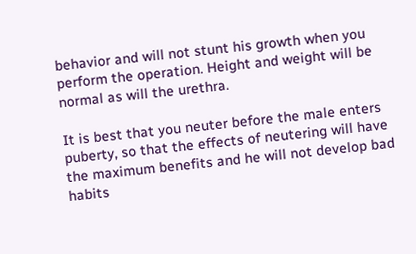behavior and will not stunt his growth when you perform the operation. Height and weight will be normal as will the urethra.

It is best that you neuter before the male enters puberty, so that the effects of neutering will have the maximum benefits and he will not develop bad habits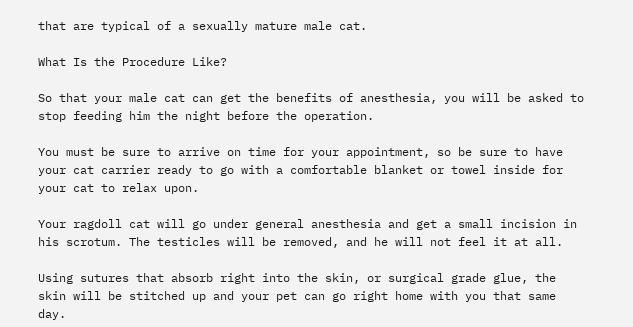that are typical of a sexually mature male cat.

What Is the Procedure Like?

So that your male cat can get the benefits of anesthesia, you will be asked to stop feeding him the night before the operation.

You must be sure to arrive on time for your appointment, so be sure to have your cat carrier ready to go with a comfortable blanket or towel inside for your cat to relax upon.

Your ragdoll cat will go under general anesthesia and get a small incision in his scrotum. The testicles will be removed, and he will not feel it at all.

Using sutures that absorb right into the skin, or surgical grade glue, the skin will be stitched up and your pet can go right home with you that same day.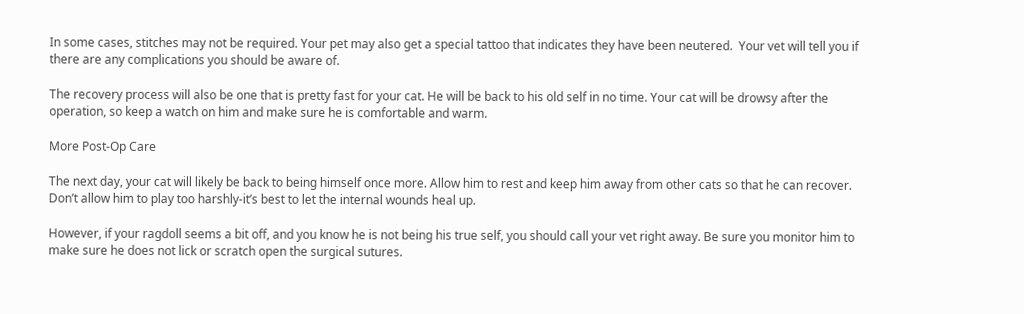In some cases, stitches may not be required. Your pet may also get a special tattoo that indicates they have been neutered.  Your vet will tell you if there are any complications you should be aware of.

The recovery process will also be one that is pretty fast for your cat. He will be back to his old self in no time. Your cat will be drowsy after the operation, so keep a watch on him and make sure he is comfortable and warm.

More Post-Op Care

The next day, your cat will likely be back to being himself once more. Allow him to rest and keep him away from other cats so that he can recover. Don’t allow him to play too harshly-it’s best to let the internal wounds heal up.

However, if your ragdoll seems a bit off, and you know he is not being his true self, you should call your vet right away. Be sure you monitor him to make sure he does not lick or scratch open the surgical sutures.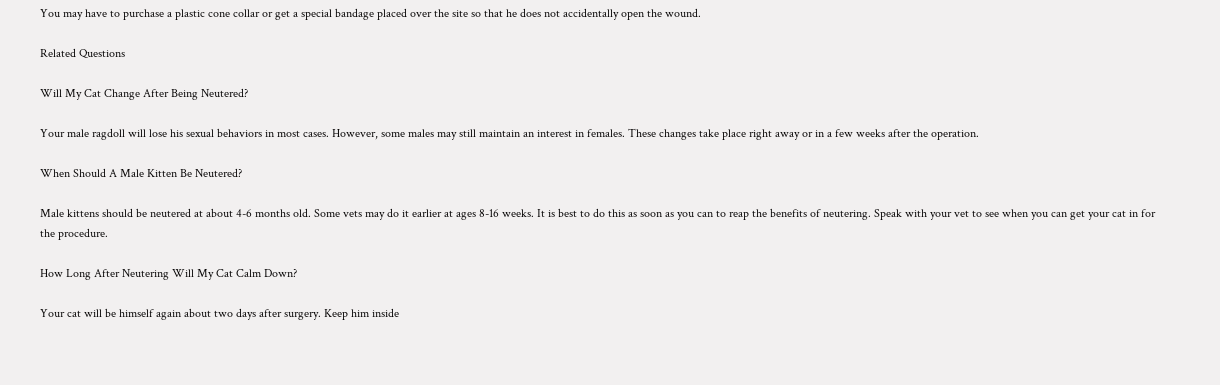You may have to purchase a plastic cone collar or get a special bandage placed over the site so that he does not accidentally open the wound.

Related Questions

Will My Cat Change After Being Neutered?

Your male ragdoll will lose his sexual behaviors in most cases. However, some males may still maintain an interest in females. These changes take place right away or in a few weeks after the operation.

When Should A Male Kitten Be Neutered?

Male kittens should be neutered at about 4-6 months old. Some vets may do it earlier at ages 8-16 weeks. It is best to do this as soon as you can to reap the benefits of neutering. Speak with your vet to see when you can get your cat in for the procedure.

How Long After Neutering Will My Cat Calm Down?

Your cat will be himself again about two days after surgery. Keep him inside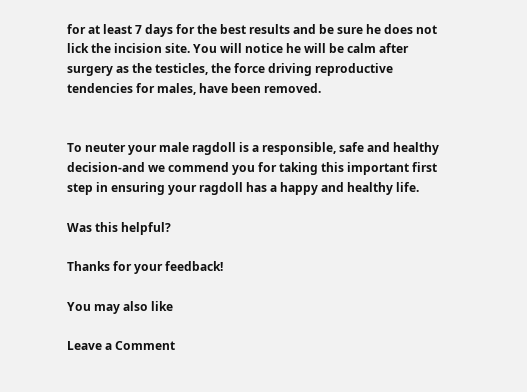for at least 7 days for the best results and be sure he does not lick the incision site. You will notice he will be calm after surgery as the testicles, the force driving reproductive tendencies for males, have been removed.


To neuter your male ragdoll is a responsible, safe and healthy decision-and we commend you for taking this important first step in ensuring your ragdoll has a happy and healthy life.

Was this helpful?

Thanks for your feedback!

You may also like

Leave a Comment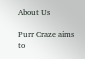About Us

Purr Craze aims to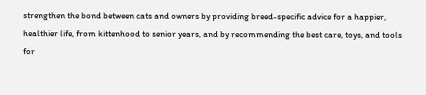strengthen the bond between cats and owners by providing breed-specific advice for a happier, healthier life, from kittenhood to senior years, and by recommending the best care, toys, and tools for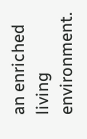an enriched living environment.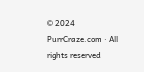© 2024 PurrCraze.com · All rights reserved